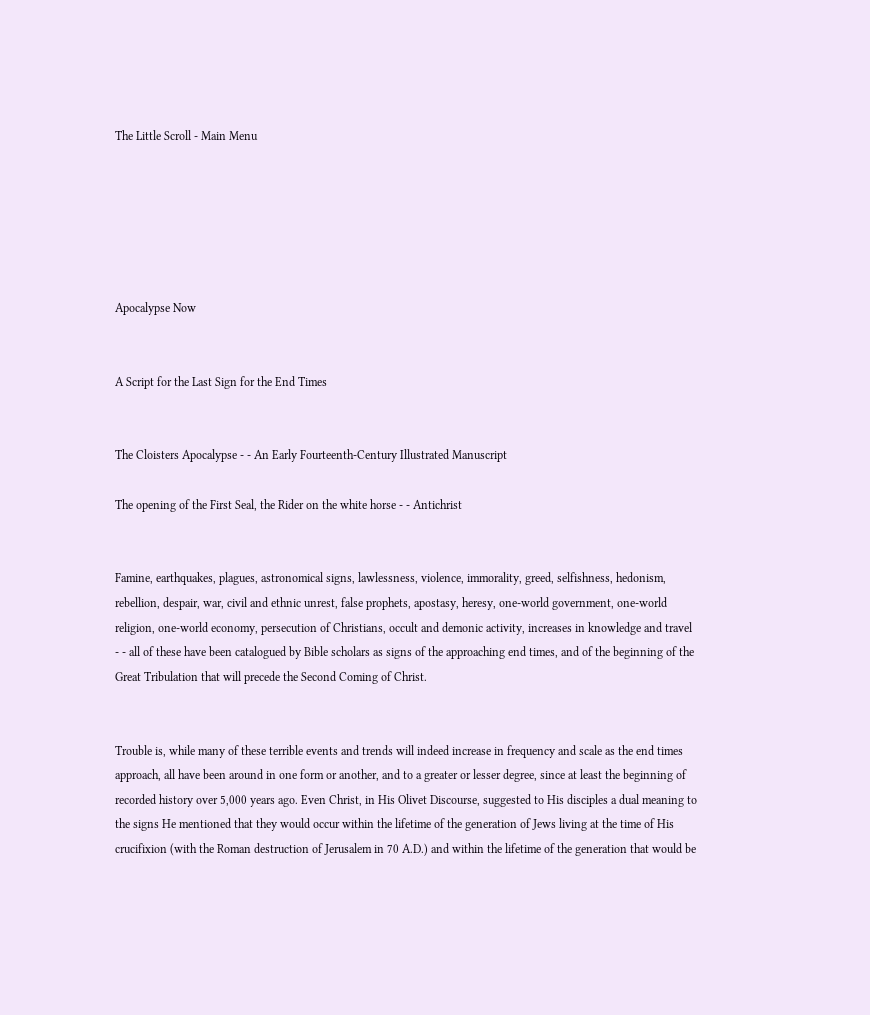The Little Scroll - Main Menu






Apocalypse Now


A Script for the Last Sign for the End Times


The Cloisters Apocalypse - - An Early Fourteenth-Century Illustrated Manuscript

The opening of the First Seal, the Rider on the white horse - - Antichrist


Famine, earthquakes, plagues, astronomical signs, lawlessness, violence, immorality, greed, selfishness, hedonism, rebellion, despair, war, civil and ethnic unrest, false prophets, apostasy, heresy, one-world government, one-world religion, one-world economy, persecution of Christians, occult and demonic activity, increases in knowledge and travel - - all of these have been catalogued by Bible scholars as signs of the approaching end times, and of the beginning of the Great Tribulation that will precede the Second Coming of Christ.


Trouble is, while many of these terrible events and trends will indeed increase in frequency and scale as the end times approach, all have been around in one form or another, and to a greater or lesser degree, since at least the beginning of recorded history over 5,000 years ago. Even Christ, in His Olivet Discourse, suggested to His disciples a dual meaning to the signs He mentioned that they would occur within the lifetime of the generation of Jews living at the time of His crucifixion (with the Roman destruction of Jerusalem in 70 A.D.) and within the lifetime of the generation that would be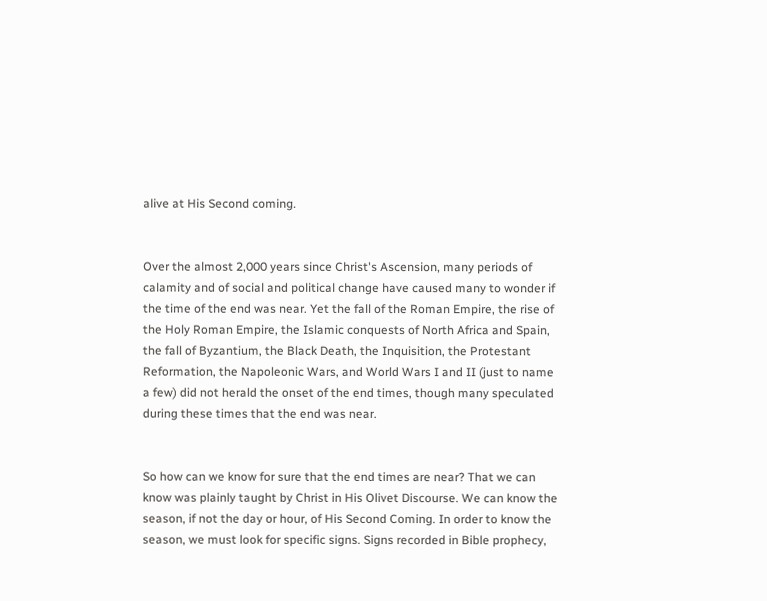alive at His Second coming.


Over the almost 2,000 years since Christ's Ascension, many periods of calamity and of social and political change have caused many to wonder if the time of the end was near. Yet the fall of the Roman Empire, the rise of the Holy Roman Empire, the Islamic conquests of North Africa and Spain, the fall of Byzantium, the Black Death, the Inquisition, the Protestant Reformation, the Napoleonic Wars, and World Wars I and II (just to name a few) did not herald the onset of the end times, though many speculated during these times that the end was near.


So how can we know for sure that the end times are near? That we can know was plainly taught by Christ in His Olivet Discourse. We can know the season, if not the day or hour, of His Second Coming. In order to know the season, we must look for specific signs. Signs recorded in Bible prophecy,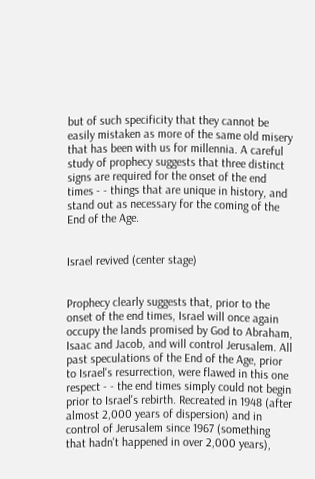but of such specificity that they cannot be easily mistaken as more of the same old misery that has been with us for millennia. A careful study of prophecy suggests that three distinct signs are required for the onset of the end times - - things that are unique in history, and stand out as necessary for the coming of the End of the Age.


Israel revived (center stage)


Prophecy clearly suggests that, prior to the onset of the end times, Israel will once again occupy the lands promised by God to Abraham, Isaac and Jacob, and will control Jerusalem. All past speculations of the End of the Age, prior to Israel's resurrection, were flawed in this one respect - - the end times simply could not begin prior to Israel's rebirth. Recreated in 1948 (after almost 2,000 years of dispersion) and in control of Jerusalem since 1967 (something that hadn't happened in over 2,000 years),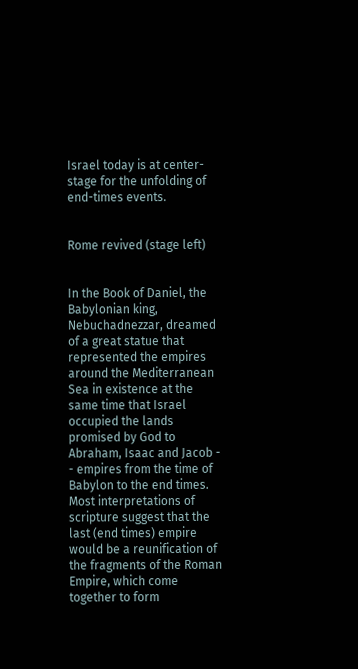Israel today is at center-stage for the unfolding of end-times events.


Rome revived (stage left)


In the Book of Daniel, the Babylonian king, Nebuchadnezzar, dreamed of a great statue that represented the empires around the Mediterranean Sea in existence at the same time that Israel occupied the lands promised by God to Abraham, Isaac and Jacob - - empires from the time of Babylon to the end times. Most interpretations of scripture suggest that the last (end times) empire would be a reunification of the fragments of the Roman Empire, which come together to form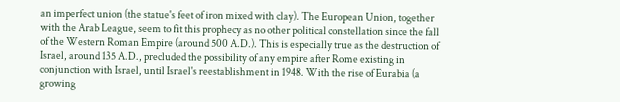an imperfect union (the statue's feet of iron mixed with clay). The European Union, together with the Arab League, seem to fit this prophecy as no other political constellation since the fall of the Western Roman Empire (around 500 A.D.). This is especially true as the destruction of Israel, around 135 A.D., precluded the possibility of any empire after Rome existing in conjunction with Israel, until Israel's reestablishment in 1948. With the rise of Eurabia (a growing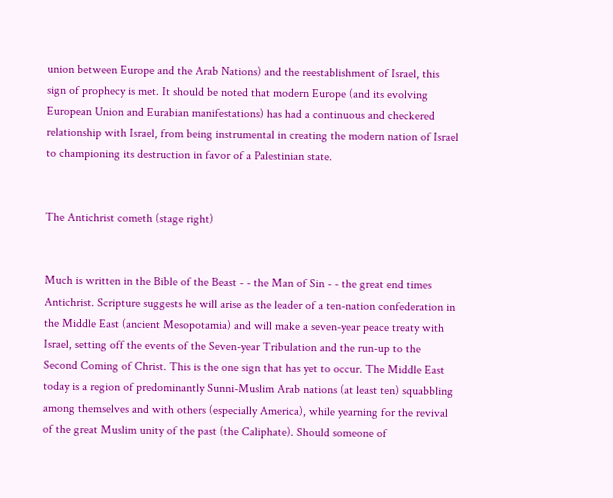union between Europe and the Arab Nations) and the reestablishment of Israel, this sign of prophecy is met. It should be noted that modern Europe (and its evolving European Union and Eurabian manifestations) has had a continuous and checkered relationship with Israel, from being instrumental in creating the modern nation of Israel to championing its destruction in favor of a Palestinian state.


The Antichrist cometh (stage right)


Much is written in the Bible of the Beast - - the Man of Sin - - the great end times Antichrist. Scripture suggests he will arise as the leader of a ten-nation confederation in the Middle East (ancient Mesopotamia) and will make a seven-year peace treaty with Israel, setting off the events of the Seven-year Tribulation and the run-up to the Second Coming of Christ. This is the one sign that has yet to occur. The Middle East today is a region of predominantly Sunni-Muslim Arab nations (at least ten) squabbling among themselves and with others (especially America), while yearning for the revival of the great Muslim unity of the past (the Caliphate). Should someone of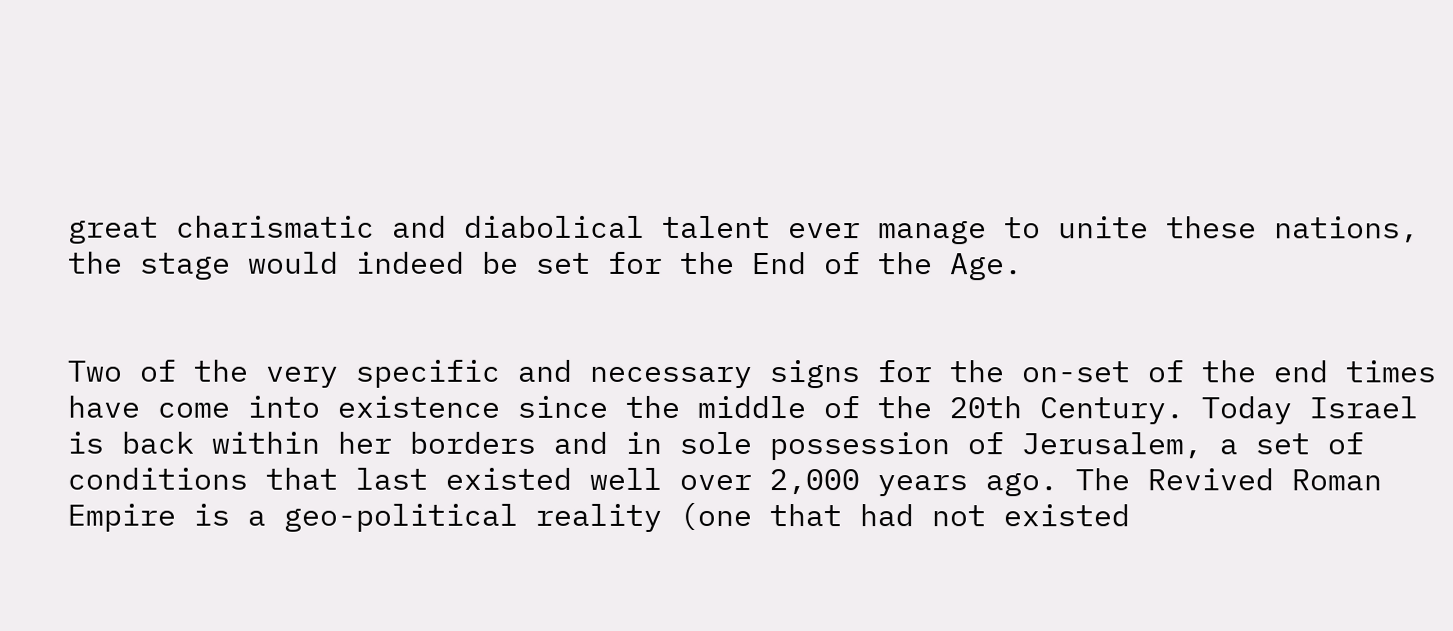great charismatic and diabolical talent ever manage to unite these nations, the stage would indeed be set for the End of the Age.


Two of the very specific and necessary signs for the on-set of the end times have come into existence since the middle of the 20th Century. Today Israel is back within her borders and in sole possession of Jerusalem, a set of conditions that last existed well over 2,000 years ago. The Revived Roman Empire is a geo-political reality (one that had not existed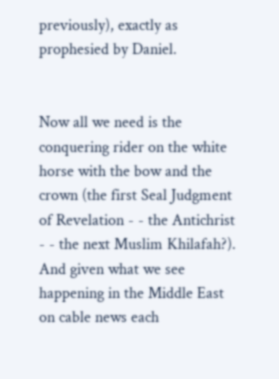previously), exactly as prophesied by Daniel.


Now all we need is the conquering rider on the white horse with the bow and the crown (the first Seal Judgment of Revelation - - the Antichrist - - the next Muslim Khilafah?). And given what we see happening in the Middle East on cable news each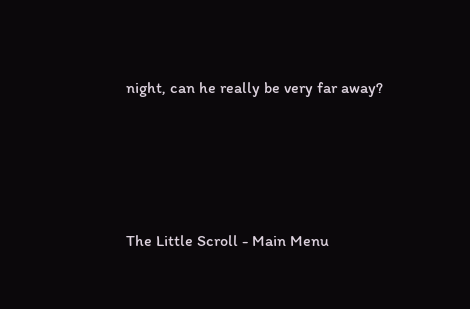night, can he really be very far away?





The Little Scroll - Main Menu